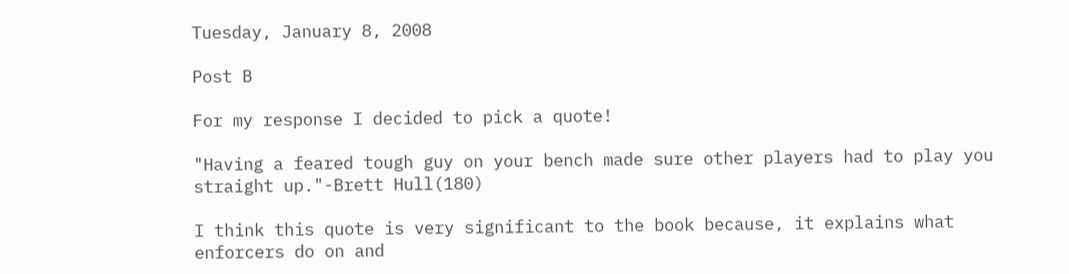Tuesday, January 8, 2008

Post B

For my response I decided to pick a quote!

"Having a feared tough guy on your bench made sure other players had to play you straight up."-Brett Hull(180)

I think this quote is very significant to the book because, it explains what enforcers do on and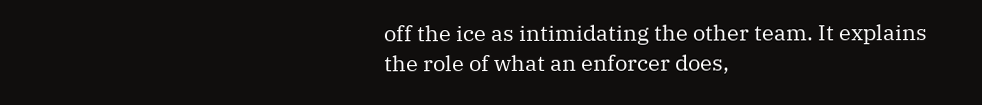off the ice as intimidating the other team. It explains the role of what an enforcer does,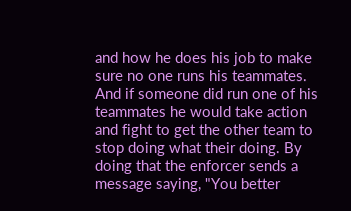and how he does his job to make sure no one runs his teammates. And if someone did run one of his teammates he would take action and fight to get the other team to stop doing what their doing. By doing that the enforcer sends a message saying, "You better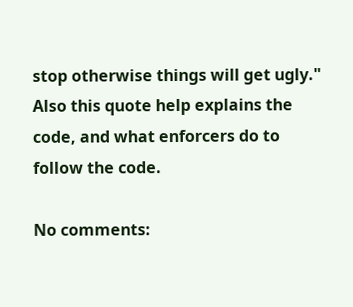stop otherwise things will get ugly." Also this quote help explains the code, and what enforcers do to follow the code.

No comments: